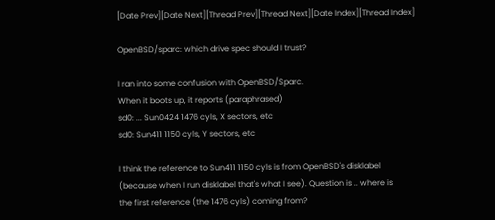[Date Prev][Date Next][Thread Prev][Thread Next][Date Index][Thread Index]

OpenBSD/sparc: which drive spec should I trust?

I ran into some confusion with OpenBSD/Sparc.
When it boots up, it reports (paraphrased)
sd0: ... Sun0424 1476 cyls, X sectors, etc
sd0: Sun411 1150 cyls, Y sectors, etc

I think the reference to Sun411 1150 cyls is from OpenBSD's disklabel
(because when I run disklabel that's what I see). Question is .. where is
the first reference (the 1476 cyls) coming from?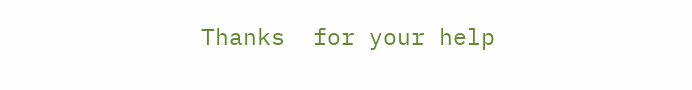Thanks  for your help